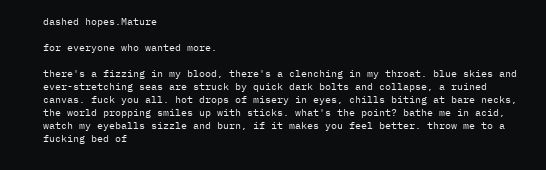dashed hopes.Mature

for everyone who wanted more.

there's a fizzing in my blood, there's a clenching in my throat. blue skies and ever-stretching seas are struck by quick dark bolts and collapse, a ruined canvas. fuck you all. hot drops of misery in eyes, chills biting at bare necks, the world propping smiles up with sticks. what's the point? bathe me in acid, watch my eyeballs sizzle and burn, if it makes you feel better. throw me to a fucking bed of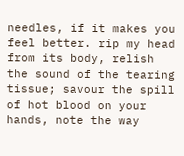needles, if it makes you feel better. rip my head from its body, relish the sound of the tearing tissue; savour the spill of hot blood on your hands, note the way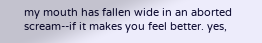my mouth has fallen wide in an aborted scream--if it makes you feel better. yes,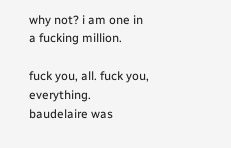why not? i am one in a fucking million.

fuck you, all. fuck you, everything. baudelaire was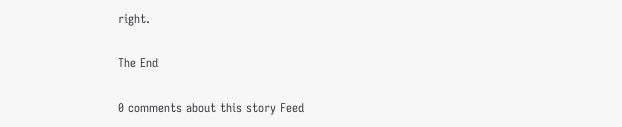right.

The End

0 comments about this story Feed